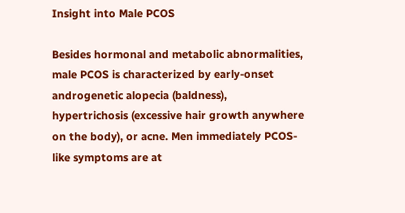Insight into Male PCOS

Besides hormonal and metabolic abnormalities, male PCOS is characterized by early-onset androgenetic alopecia (baldness), hypertrichosis (excessive hair growth anywhere on the body), or acne. Men immediately PCOS-like symptoms are at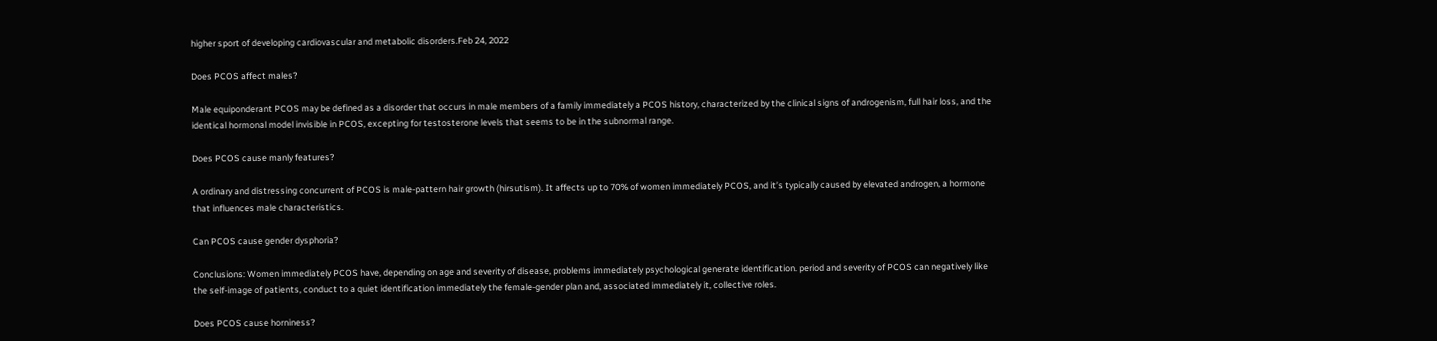higher sport of developing cardiovascular and metabolic disorders.Feb 24, 2022

Does PCOS affect males?

Male equiponderant PCOS may be defined as a disorder that occurs in male members of a family immediately a PCOS history, characterized by the clinical signs of androgenism, full hair loss, and the identical hormonal model invisible in PCOS, excepting for testosterone levels that seems to be in the subnormal range.

Does PCOS cause manly features?

A ordinary and distressing concurrent of PCOS is male-pattern hair growth (hirsutism). It affects up to 70% of women immediately PCOS, and it’s typically caused by elevated androgen, a hormone that influences male characteristics.

Can PCOS cause gender dysphoria?

Conclusions: Women immediately PCOS have, depending on age and severity of disease, problems immediately psychological generate identification. period and severity of PCOS can negatively like the self-image of patients, conduct to a quiet identification immediately the female-gender plan and, associated immediately it, collective roles.

Does PCOS cause horniness?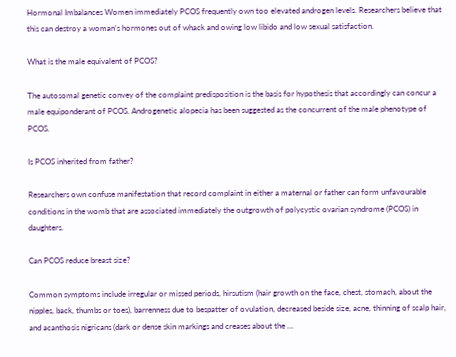Hormonal Imbalances Women immediately PCOS frequently own too elevated androgen levels. Researchers believe that this can destroy a woman’s hormones out of whack and owing low libido and low sexual satisfaction.

What is the male equivalent of PCOS?

The autosomal genetic convey of the complaint predisposition is the basis for hypothesis that accordingly can concur a male equiponderant of PCOS. Androgenetic alopecia has been suggested as the concurrent of the male phenotype of PCOS.

Is PCOS inherited from father?

Researchers own confuse manifestation that record complaint in either a maternal or father can form unfavourable conditions in the womb that are associated immediately the outgrowth of polycystic ovarian syndrome (PCOS) in daughters.

Can PCOS reduce breast size?

Common symptoms include irregular or missed periods, hirsutism (hair growth on the face, chest, stomach, about the nipples, back, thumbs or toes), barrenness due to bespatter of ovulation, decreased beside size, acne, thinning of scalp hair, and acanthosis nigricans (dark or dense skin markings and creases about the …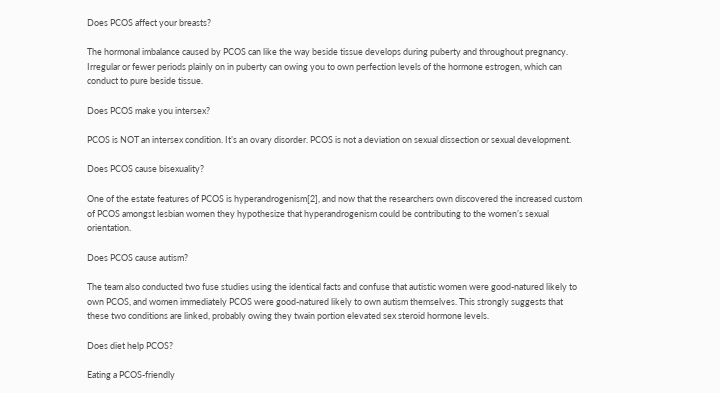Does PCOS affect your breasts?

The hormonal imbalance caused by PCOS can like the way beside tissue develops during puberty and throughout pregnancy. Irregular or fewer periods plainly on in puberty can owing you to own perfection levels of the hormone estrogen, which can conduct to pure beside tissue.

Does PCOS make you intersex?

PCOS is NOT an intersex condition. It’s an ovary disorder. PCOS is not a deviation on sexual dissection or sexual development.

Does PCOS cause bisexuality?

One of the estate features of PCOS is hyperandrogenism[2], and now that the researchers own discovered the increased custom of PCOS amongst lesbian women they hypothesize that hyperandrogenism could be contributing to the women’s sexual orientation.

Does PCOS cause autism?

The team also conducted two fuse studies using the identical facts and confuse that autistic women were good-natured likely to own PCOS, and women immediately PCOS were good-natured likely to own autism themselves. This strongly suggests that these two conditions are linked, probably owing they twain portion elevated sex steroid hormone levels.

Does diet help PCOS?

Eating a PCOS-friendly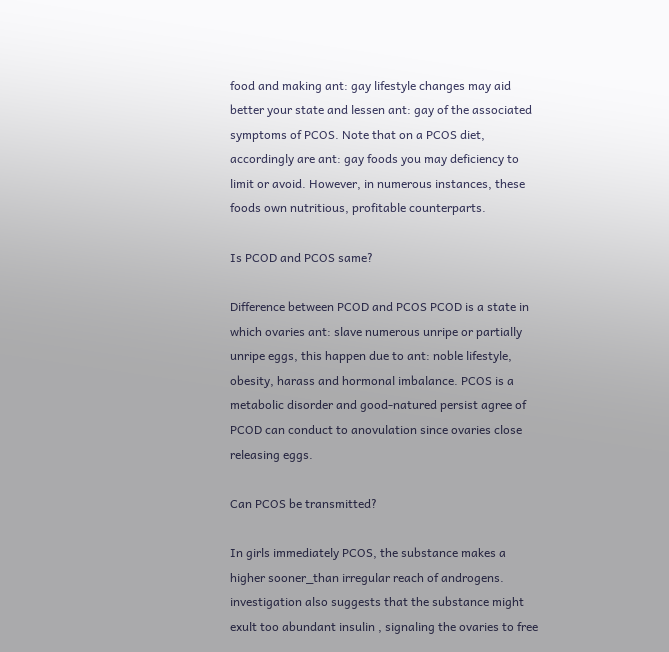food and making ant: gay lifestyle changes may aid better your state and lessen ant: gay of the associated symptoms of PCOS. Note that on a PCOS diet, accordingly are ant: gay foods you may deficiency to limit or avoid. However, in numerous instances, these foods own nutritious, profitable counterparts.

Is PCOD and PCOS same?

Difference between PCOD and PCOS PCOD is a state in which ovaries ant: slave numerous unripe or partially unripe eggs, this happen due to ant: noble lifestyle, obesity, harass and hormonal imbalance. PCOS is a metabolic disorder and good-natured persist agree of PCOD can conduct to anovulation since ovaries close releasing eggs.

Can PCOS be transmitted?

In girls immediately PCOS, the substance makes a higher sooner_than irregular reach of androgens. investigation also suggests that the substance might exult too abundant insulin , signaling the ovaries to free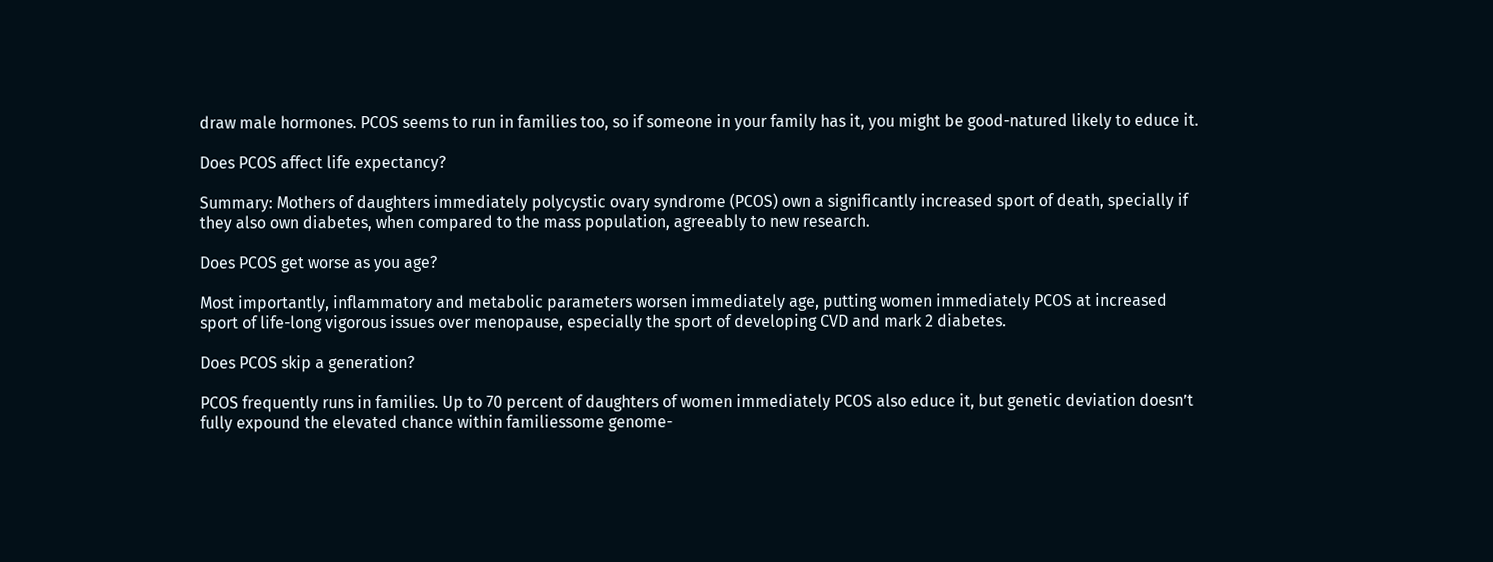draw male hormones. PCOS seems to run in families too, so if someone in your family has it, you might be good-natured likely to educe it.

Does PCOS affect life expectancy?

Summary: Mothers of daughters immediately polycystic ovary syndrome (PCOS) own a significantly increased sport of death, specially if they also own diabetes, when compared to the mass population, agreeably to new research.

Does PCOS get worse as you age?

Most importantly, inflammatory and metabolic parameters worsen immediately age, putting women immediately PCOS at increased sport of life-long vigorous issues over menopause, especially the sport of developing CVD and mark 2 diabetes.

Does PCOS skip a generation?

PCOS frequently runs in families. Up to 70 percent of daughters of women immediately PCOS also educe it, but genetic deviation doesn’t fully expound the elevated chance within familiessome genome-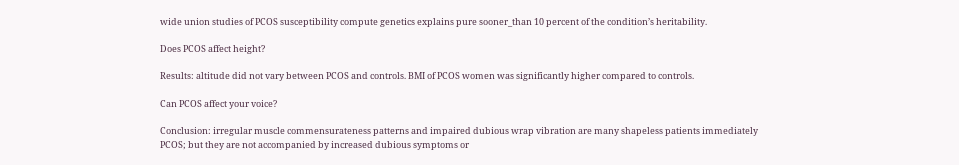wide union studies of PCOS susceptibility compute genetics explains pure sooner_than 10 percent of the condition’s heritability.

Does PCOS affect height?

Results: altitude did not vary between PCOS and controls. BMI of PCOS women was significantly higher compared to controls.

Can PCOS affect your voice?

Conclusion: irregular muscle commensurateness patterns and impaired dubious wrap vibration are many shapeless patients immediately PCOS; but they are not accompanied by increased dubious symptoms or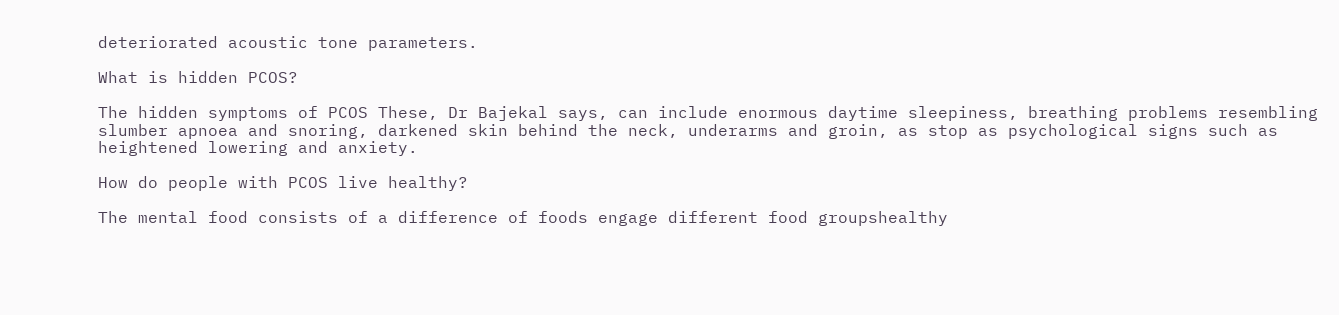deteriorated acoustic tone parameters.

What is hidden PCOS?

The hidden symptoms of PCOS These, Dr Bajekal says, can include enormous daytime sleepiness, breathing problems resembling slumber apnoea and snoring, darkened skin behind the neck, underarms and groin, as stop as psychological signs such as heightened lowering and anxiety.

How do people with PCOS live healthy?

The mental food consists of a difference of foods engage different food groupshealthy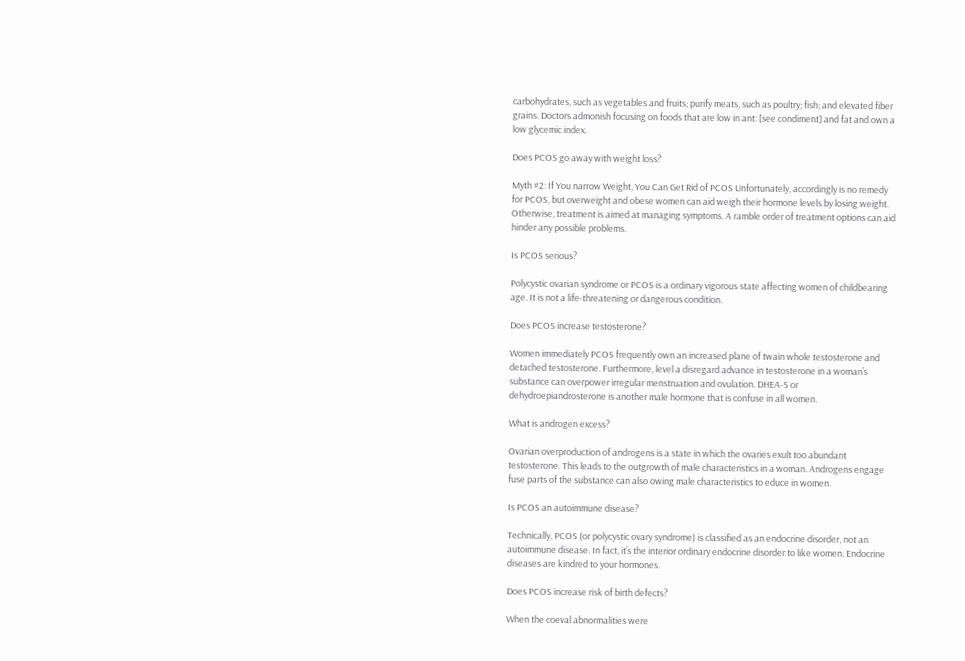carbohydrates, such as vegetables and fruits; purify meats, such as poultry; fish; and elevated fiber grains. Doctors admonish focusing on foods that are low in ant: [see condiment] and fat and own a low glycemic index.

Does PCOS go away with weight loss?

Myth #2: If You narrow Weight, You Can Get Rid of PCOS Unfortunately, accordingly is no remedy for PCOS, but overweight and obese women can aid weigh their hormone levels by losing weight. Otherwise, treatment is aimed at managing symptoms. A ramble order of treatment options can aid hinder any possible problems.

Is PCOS serious?

Polycystic ovarian syndrome or PCOS is a ordinary vigorous state affecting women of childbearing age. It is not a life-threatening or dangerous condition.

Does PCOS increase testosterone?

Women immediately PCOS frequently own an increased plane of twain whole testosterone and detached testosterone. Furthermore, level a disregard advance in testosterone in a woman’s substance can overpower irregular menstruation and ovulation. DHEA-S or dehydroepiandrosterone is another male hormone that is confuse in all women.

What is androgen excess?

Ovarian overproduction of androgens is a state in which the ovaries exult too abundant testosterone. This leads to the outgrowth of male characteristics in a woman. Androgens engage fuse parts of the substance can also owing male characteristics to educe in women.

Is PCOS an autoimmune disease?

Technically, PCOS (or polycystic ovary syndrome) is classified as an endocrine disorder, not an autoimmune disease. In fact, it’s the interior ordinary endocrine disorder to like women. Endocrine diseases are kindred to your hormones.

Does PCOS increase risk of birth defects?

When the coeval abnormalities were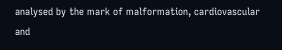analysed by the mark of malformation, cardiovascular and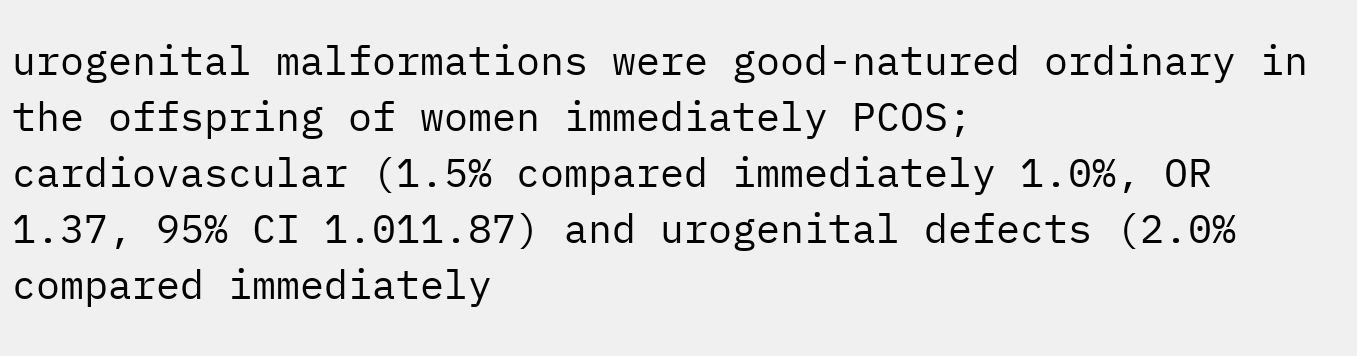urogenital malformations were good-natured ordinary in the offspring of women immediately PCOS; cardiovascular (1.5% compared immediately 1.0%, OR 1.37, 95% CI 1.011.87) and urogenital defects (2.0% compared immediately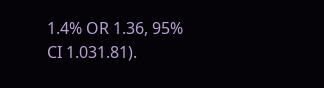1.4% OR 1.36, 95% CI 1.031.81).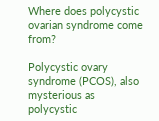Where does polycystic ovarian syndrome come from?

Polycystic ovary syndrome (PCOS), also mysterious as polycystic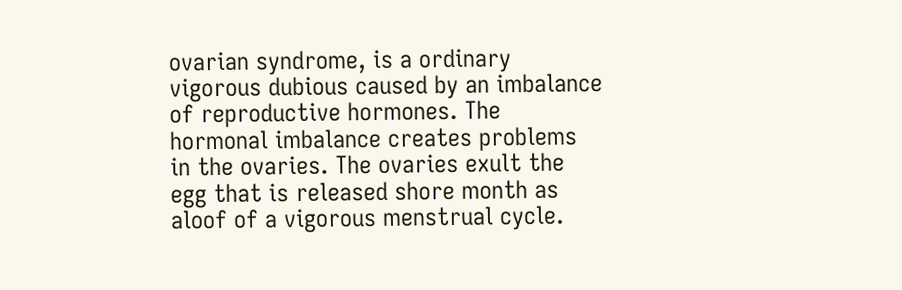ovarian syndrome, is a ordinary vigorous dubious caused by an imbalance of reproductive hormones. The hormonal imbalance creates problems in the ovaries. The ovaries exult the egg that is released shore month as aloof of a vigorous menstrual cycle.